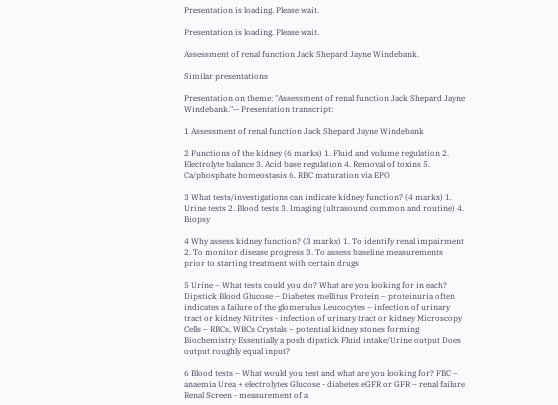Presentation is loading. Please wait.

Presentation is loading. Please wait.

Assessment of renal function Jack Shepard Jayne Windebank.

Similar presentations

Presentation on theme: "Assessment of renal function Jack Shepard Jayne Windebank."— Presentation transcript:

1 Assessment of renal function Jack Shepard Jayne Windebank

2 Functions of the kidney (6 marks) 1. Fluid and volume regulation 2. Electrolyte balance 3. Acid base regulation 4. Removal of toxins 5. Ca/phosphate homeostasis 6. RBC maturation via EPO

3 What tests/investigations can indicate kidney function? (4 marks) 1. Urine tests 2. Blood tests 3. Imaging (ultrasound common and routine) 4. Biopsy

4 Why assess kidney function? (3 marks) 1. To identify renal impairment 2. To monitor disease progress 3. To assess baseline measurements prior to starting treatment with certain drugs

5 Urine – What tests could you do? What are you looking for in each? Dipstick Blood Glucose – Diabetes mellitus Protein – proteinuria often indicates a failure of the glomerulus Leucocytes – infection of urinary tract or kidney Nitrites - infection of urinary tract or kidney Microscopy Cells – RBCs, WBCs Crystals – potential kidney stones forming Biochemistry Essentially a posh dipstick Fluid intake/Urine output Does output roughly equal input?

6 Blood tests – What would you test and what are you looking for? FBC – anaemia Urea + electrolytes Glucose - diabetes eGFR or GFR – renal failure Renal Screen - measurement of a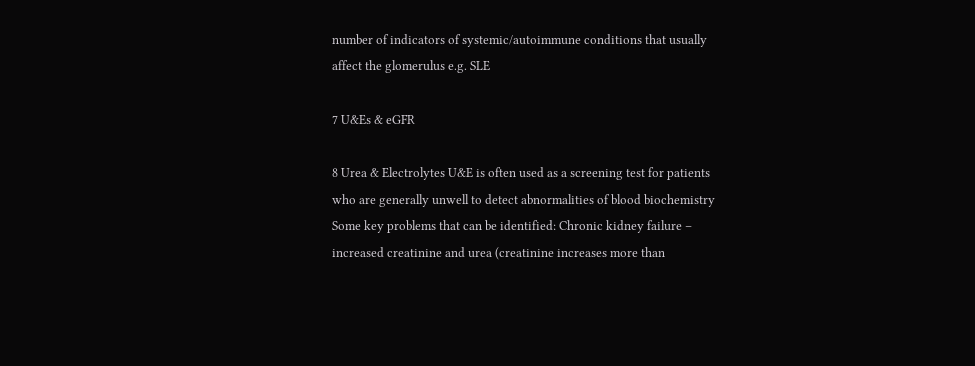number of indicators of systemic/autoimmune conditions that usually affect the glomerulus e.g. SLE

7 U&Es & eGFR

8 Urea & Electrolytes U&E is often used as a screening test for patients who are generally unwell to detect abnormalities of blood biochemistry Some key problems that can be identified: Chronic kidney failure – increased creatinine and urea (creatinine increases more than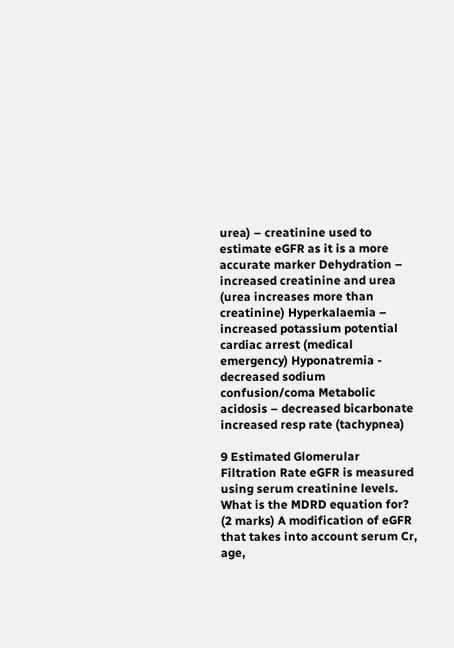urea) – creatinine used to estimate eGFR as it is a more accurate marker Dehydration – increased creatinine and urea (urea increases more than creatinine) Hyperkalaemia – increased potassium potential cardiac arrest (medical emergency) Hyponatremia - decreased sodium confusion/coma Metabolic acidosis – decreased bicarbonate increased resp rate (tachypnea)

9 Estimated Glomerular Filtration Rate eGFR is measured using serum creatinine levels. What is the MDRD equation for? (2 marks) A modification of eGFR that takes into account serum Cr, age,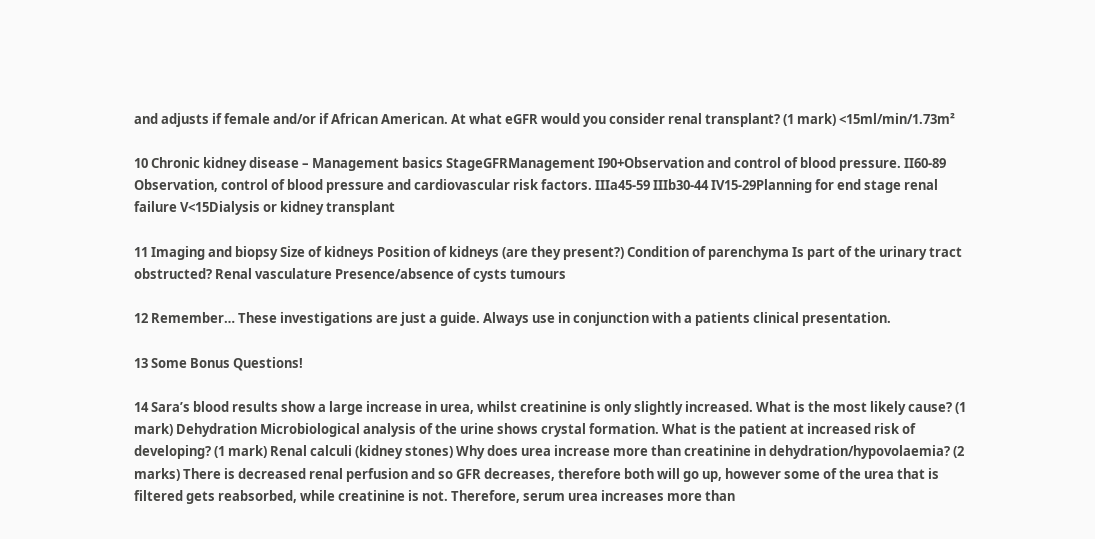and adjusts if female and/or if African American. At what eGFR would you consider renal transplant? (1 mark) <15ml/min/1.73m²

10 Chronic kidney disease – Management basics StageGFRManagement I90+Observation and control of blood pressure. II60-89 Observation, control of blood pressure and cardiovascular risk factors. IIIa45-59 IIIb30-44 IV15-29Planning for end stage renal failure V<15Dialysis or kidney transplant

11 Imaging and biopsy Size of kidneys Position of kidneys (are they present?) Condition of parenchyma Is part of the urinary tract obstructed? Renal vasculature Presence/absence of cysts tumours

12 Remember… These investigations are just a guide. Always use in conjunction with a patients clinical presentation.

13 Some Bonus Questions!

14 Sara’s blood results show a large increase in urea, whilst creatinine is only slightly increased. What is the most likely cause? (1 mark) Dehydration Microbiological analysis of the urine shows crystal formation. What is the patient at increased risk of developing? (1 mark) Renal calculi (kidney stones) Why does urea increase more than creatinine in dehydration/hypovolaemia? (2 marks) There is decreased renal perfusion and so GFR decreases, therefore both will go up, however some of the urea that is filtered gets reabsorbed, while creatinine is not. Therefore, serum urea increases more than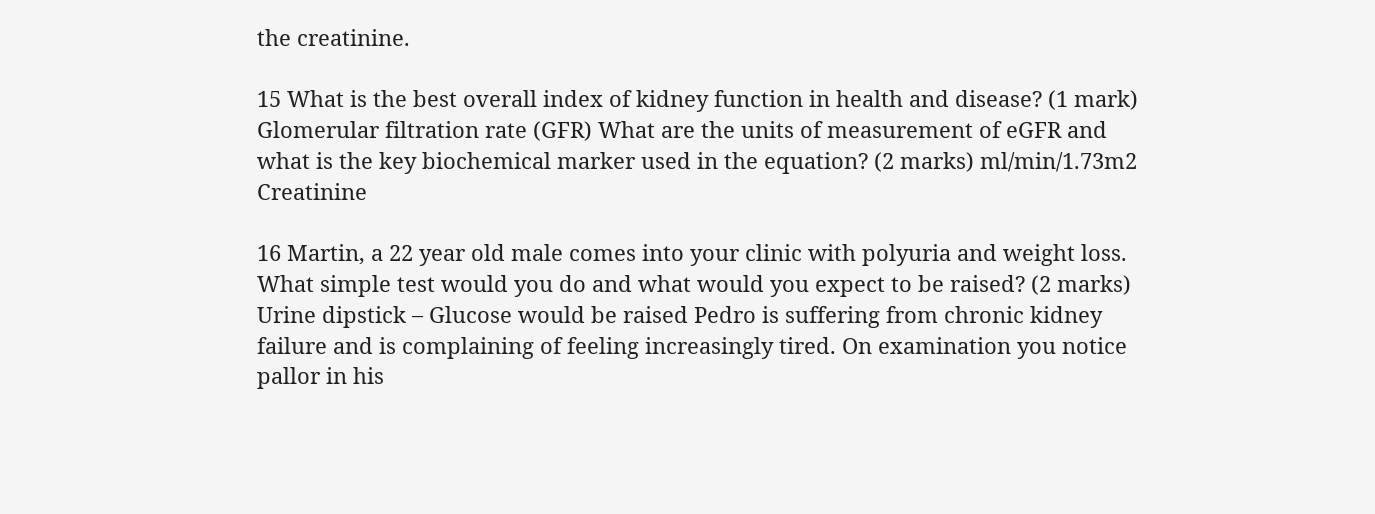the creatinine.

15 What is the best overall index of kidney function in health and disease? (1 mark) Glomerular filtration rate (GFR) What are the units of measurement of eGFR and what is the key biochemical marker used in the equation? (2 marks) ml/min/1.73m2 Creatinine

16 Martin, a 22 year old male comes into your clinic with polyuria and weight loss. What simple test would you do and what would you expect to be raised? (2 marks) Urine dipstick – Glucose would be raised Pedro is suffering from chronic kidney failure and is complaining of feeling increasingly tired. On examination you notice pallor in his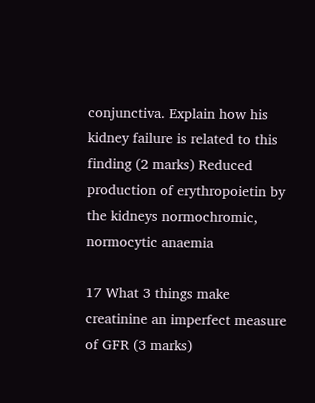conjunctiva. Explain how his kidney failure is related to this finding (2 marks) Reduced production of erythropoietin by the kidneys normochromic, normocytic anaemia

17 What 3 things make creatinine an imperfect measure of GFR (3 marks)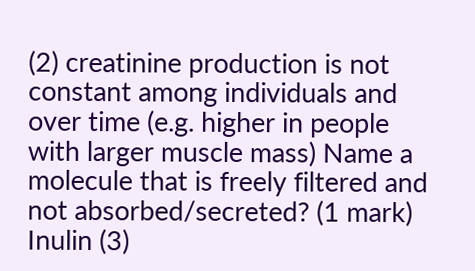(2) creatinine production is not constant among individuals and over time (e.g. higher in people with larger muscle mass) Name a molecule that is freely filtered and not absorbed/secreted? (1 mark) Inulin (3)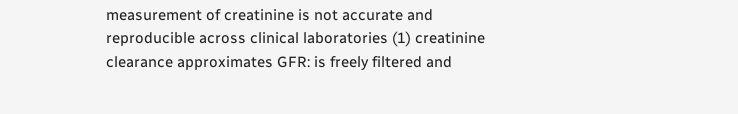measurement of creatinine is not accurate and reproducible across clinical laboratories (1) creatinine clearance approximates GFR: is freely filtered and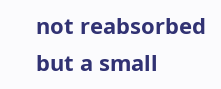not reabsorbed but a small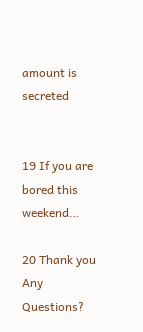amount is secreted


19 If you are bored this weekend…

20 Thank you Any Questions?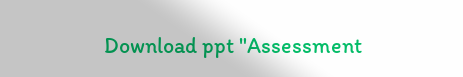Download ppt "Assessment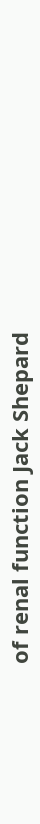of renal function Jack Shepard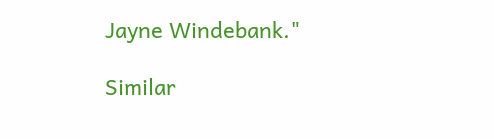Jayne Windebank."

Similar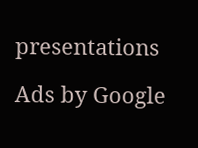presentations

Ads by Google